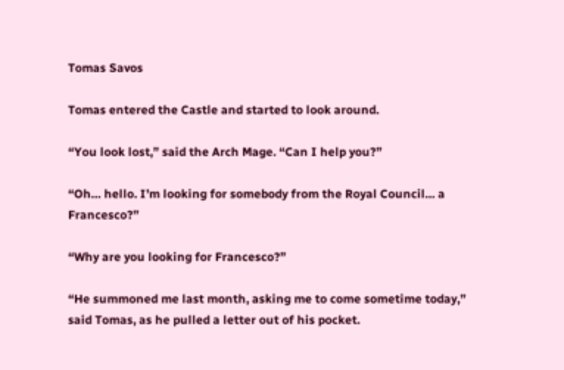Tomas Savos

Tomas entered the Castle and started to look around.

“You look lost,” said the Arch Mage. “Can I help you?”

“Oh… hello. I’m looking for somebody from the Royal Council… a Francesco?”

“Why are you looking for Francesco?”

“He summoned me last month, asking me to come sometime today,” said Tomas, as he pulled a letter out of his pocket.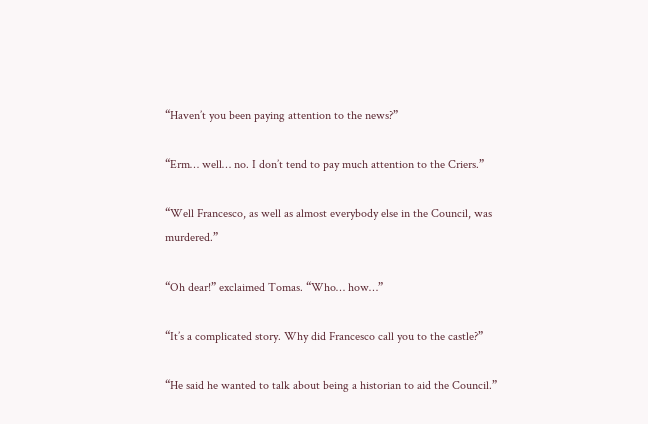“Haven’t you been paying attention to the news?”

“Erm… well… no. I don’t tend to pay much attention to the Criers.”

“Well Francesco, as well as almost everybody else in the Council, was murdered.”

“Oh dear!” exclaimed Tomas. “Who… how…”

“It’s a complicated story. Why did Francesco call you to the castle?”

“He said he wanted to talk about being a historian to aid the Council.”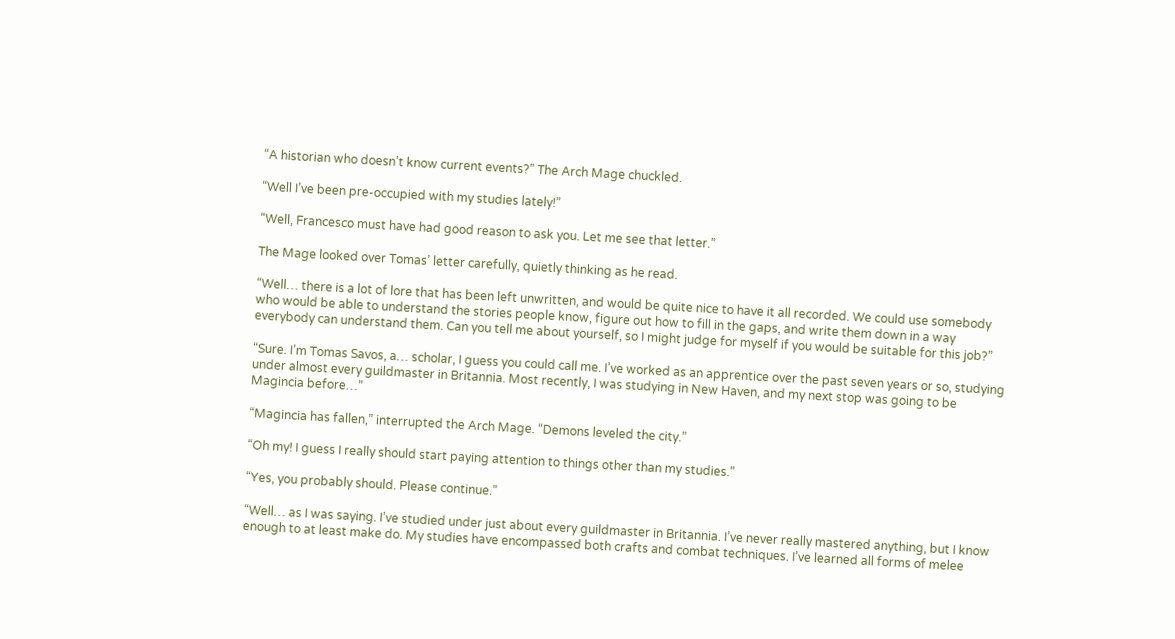“A historian who doesn’t know current events?” The Arch Mage chuckled.

“Well I’ve been pre-occupied with my studies lately!”

“Well, Francesco must have had good reason to ask you. Let me see that letter.”

The Mage looked over Tomas’ letter carefully, quietly thinking as he read.

“Well… there is a lot of lore that has been left unwritten, and would be quite nice to have it all recorded. We could use somebody who would be able to understand the stories people know, figure out how to fill in the gaps, and write them down in a way everybody can understand them. Can you tell me about yourself, so I might judge for myself if you would be suitable for this job?”

“Sure. I’m Tomas Savos, a… scholar, I guess you could call me. I’ve worked as an apprentice over the past seven years or so, studying under almost every guildmaster in Britannia. Most recently, I was studying in New Haven, and my next stop was going to be Magincia before…”

“Magincia has fallen,” interrupted the Arch Mage. “Demons leveled the city.”

“Oh my! I guess I really should start paying attention to things other than my studies.”

“Yes, you probably should. Please continue.”

“Well… as I was saying. I’ve studied under just about every guildmaster in Britannia. I’ve never really mastered anything, but I know enough to at least make do. My studies have encompassed both crafts and combat techniques. I’ve learned all forms of melee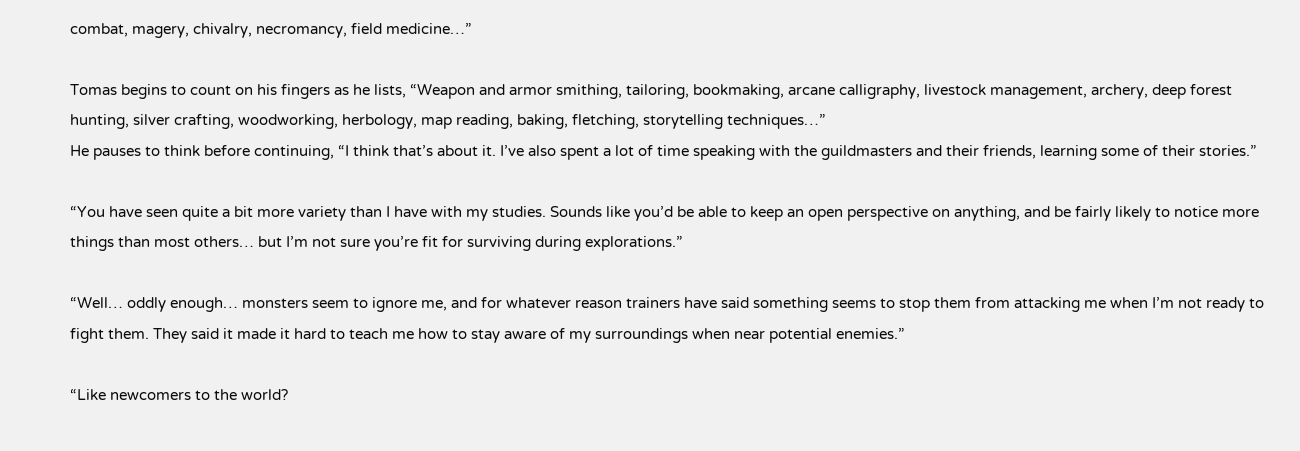combat, magery, chivalry, necromancy, field medicine…”

Tomas begins to count on his fingers as he lists, “Weapon and armor smithing, tailoring, bookmaking, arcane calligraphy, livestock management, archery, deep forest hunting, silver crafting, woodworking, herbology, map reading, baking, fletching, storytelling techniques…”
He pauses to think before continuing, “I think that’s about it. I’ve also spent a lot of time speaking with the guildmasters and their friends, learning some of their stories.”

“You have seen quite a bit more variety than I have with my studies. Sounds like you’d be able to keep an open perspective on anything, and be fairly likely to notice more things than most others… but I’m not sure you’re fit for surviving during explorations.”

“Well… oddly enough… monsters seem to ignore me, and for whatever reason trainers have said something seems to stop them from attacking me when I’m not ready to fight them. They said it made it hard to teach me how to stay aware of my surroundings when near potential enemies.”

“Like newcomers to the world?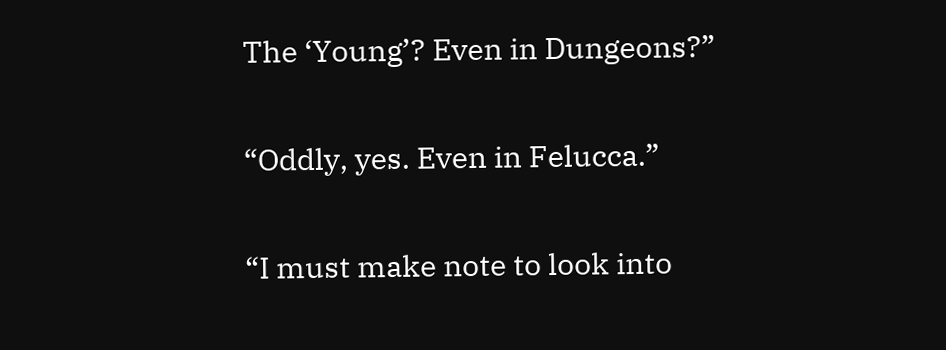The ‘Young’? Even in Dungeons?”

“Oddly, yes. Even in Felucca.”

“I must make note to look into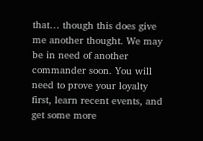that… though this does give me another thought. We may be in need of another commander soon. You will need to prove your loyalty first, learn recent events, and get some more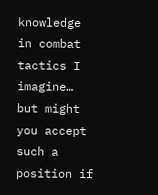knowledge in combat tactics I imagine… but might you accept such a position if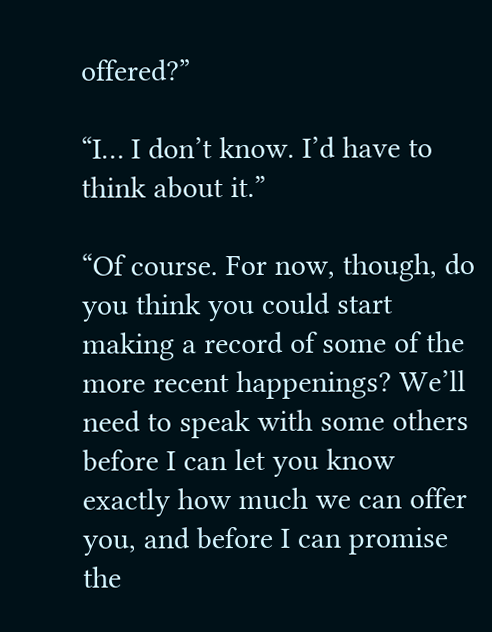offered?”

“I… I don’t know. I’d have to think about it.”

“Of course. For now, though, do you think you could start making a record of some of the more recent happenings? We’ll need to speak with some others before I can let you know exactly how much we can offer you, and before I can promise the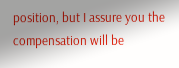position, but I assure you the compensation will be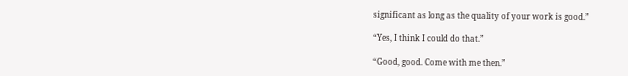significant as long as the quality of your work is good.”

“Yes, I think I could do that.”

“Good, good. Come with me then.”